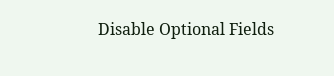Disable Optional Fields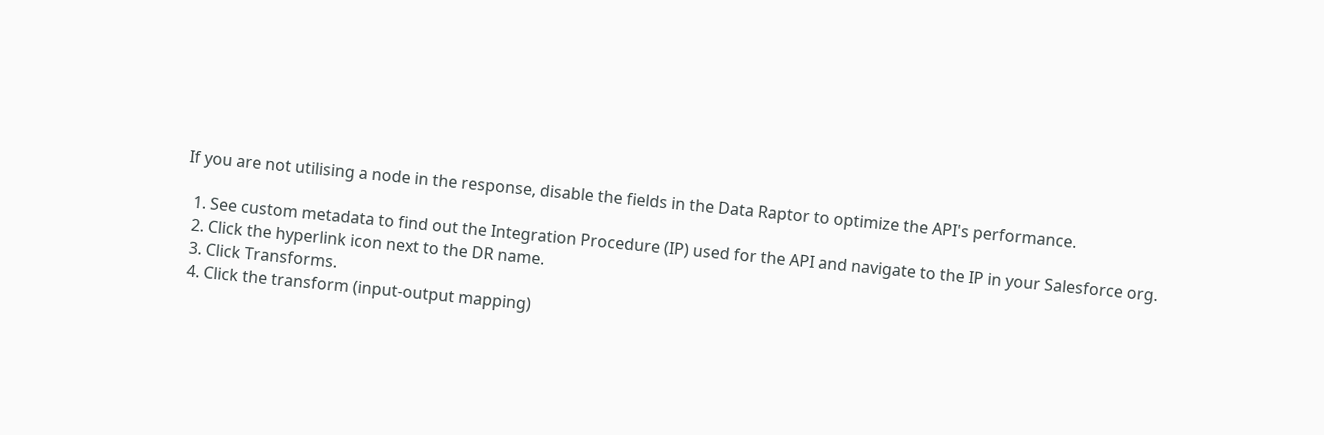If you are not utilising a node in the response, disable the fields in the Data Raptor to optimize the API's performance.

  1. See custom metadata to find out the Integration Procedure (IP) used for the API and navigate to the IP in your Salesforce org.
  2. Click the hyperlink icon next to the DR name.
  3. Click Transforms.
  4. Click the transform (input-output mapping)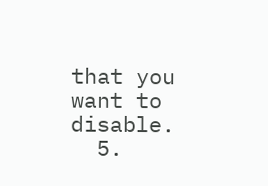that you want to disable.
  5.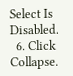Select Is Disabled.
  6. Click Collapse.